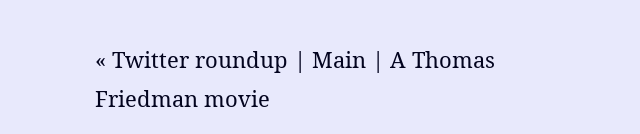« Twitter roundup | Main | A Thomas Friedman movie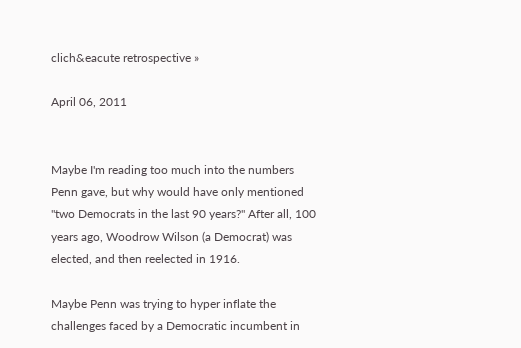clich&eacute retrospective »

April 06, 2011


Maybe I'm reading too much into the numbers Penn gave, but why would have only mentioned "two Democrats in the last 90 years?" After all, 100 years ago, Woodrow Wilson (a Democrat) was elected, and then reelected in 1916.

Maybe Penn was trying to hyper inflate the challenges faced by a Democratic incumbent in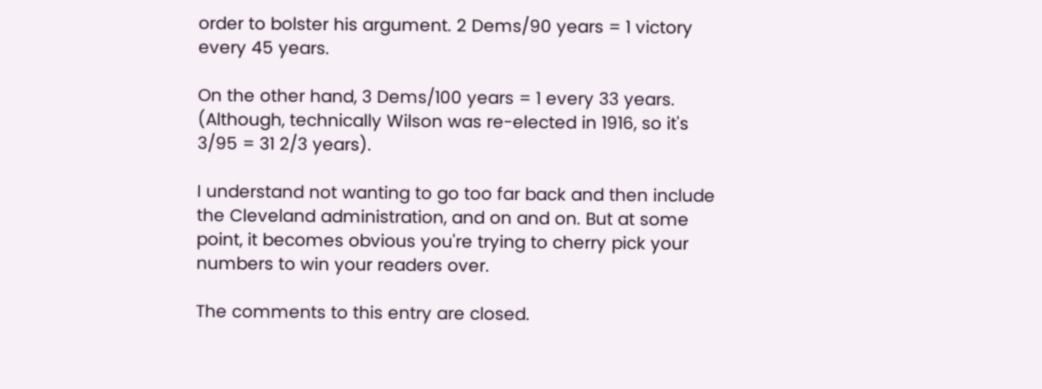order to bolster his argument. 2 Dems/90 years = 1 victory every 45 years.

On the other hand, 3 Dems/100 years = 1 every 33 years. (Although, technically Wilson was re-elected in 1916, so it's 3/95 = 31 2/3 years).

I understand not wanting to go too far back and then include the Cleveland administration, and on and on. But at some point, it becomes obvious you're trying to cherry pick your numbers to win your readers over.

The comments to this entry are closed.